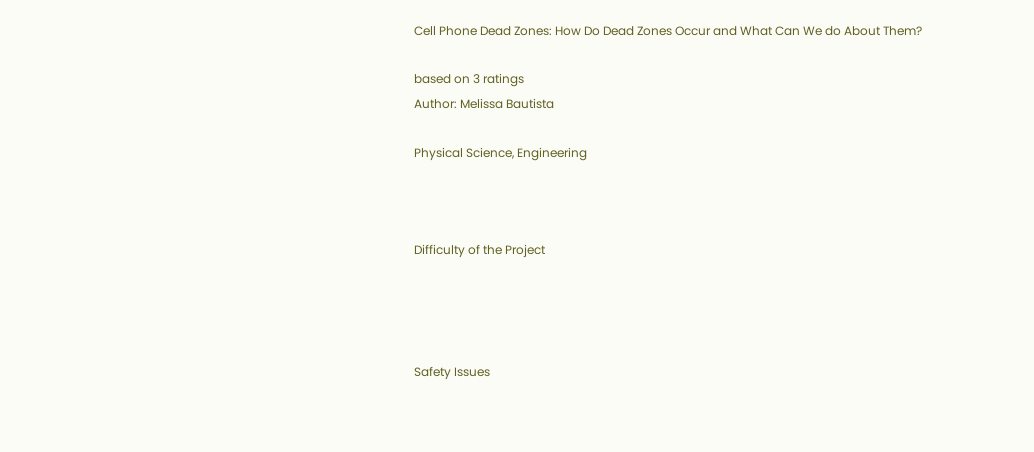Cell Phone Dead Zones: How Do Dead Zones Occur and What Can We do About Them?

based on 3 ratings
Author: Melissa Bautista

Physical Science, Engineering



Difficulty of the Project




Safety Issues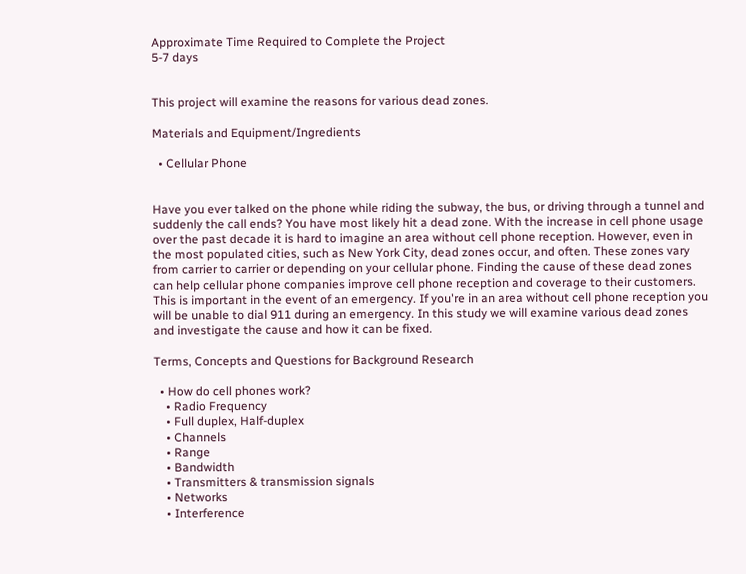Approximate Time Required to Complete the Project
5-7 days


This project will examine the reasons for various dead zones.

Materials and Equipment/Ingredients

  • Cellular Phone


Have you ever talked on the phone while riding the subway, the bus, or driving through a tunnel and suddenly the call ends? You have most likely hit a dead zone. With the increase in cell phone usage over the past decade it is hard to imagine an area without cell phone reception. However, even in the most populated cities, such as New York City, dead zones occur, and often. These zones vary from carrier to carrier or depending on your cellular phone. Finding the cause of these dead zones can help cellular phone companies improve cell phone reception and coverage to their customers. This is important in the event of an emergency. If you're in an area without cell phone reception you will be unable to dial 911 during an emergency. In this study we will examine various dead zones and investigate the cause and how it can be fixed.

Terms, Concepts and Questions for Background Research

  • How do cell phones work?
    • Radio Frequency
    • Full duplex, Half-duplex
    • Channels
    • Range
    • Bandwidth
    • Transmitters & transmission signals
    • Networks
    • Interference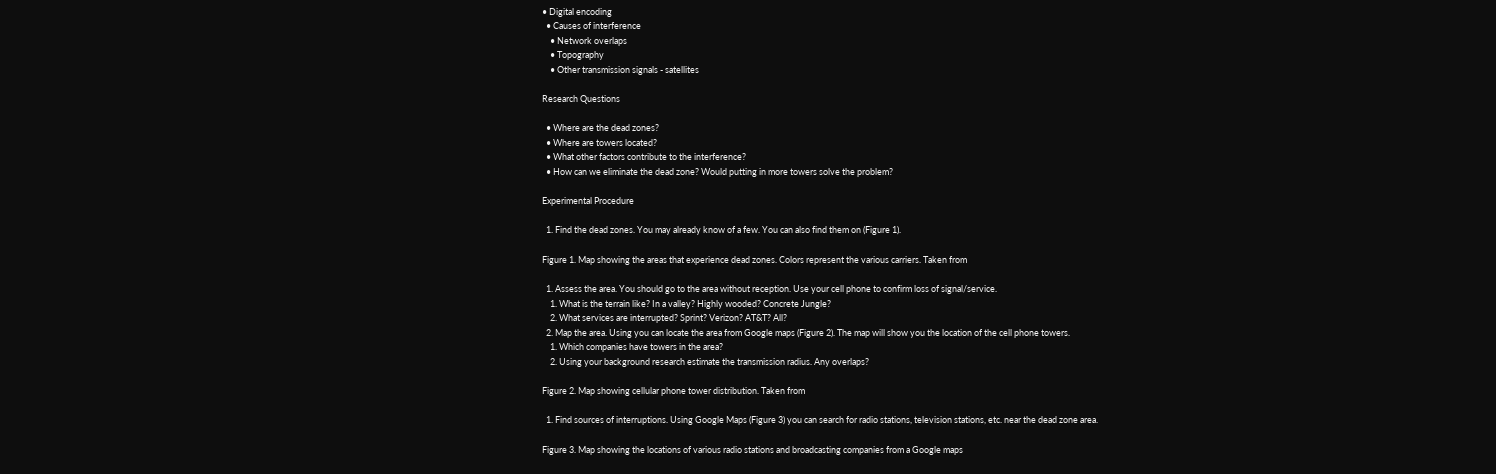• Digital encoding
  • Causes of interference
    • Network overlaps
    • Topography
    • Other transmission signals - satellites

Research Questions

  • Where are the dead zones?
  • Where are towers located?
  • What other factors contribute to the interference?
  • How can we eliminate the dead zone? Would putting in more towers solve the problem?

Experimental Procedure

  1. Find the dead zones. You may already know of a few. You can also find them on (Figure 1).

Figure 1. Map showing the areas that experience dead zones. Colors represent the various carriers. Taken from

  1. Assess the area. You should go to the area without reception. Use your cell phone to confirm loss of signal/service.
    1. What is the terrain like? In a valley? Highly wooded? Concrete Jungle?
    2. What services are interrupted? Sprint? Verizon? AT&T? All?
  2. Map the area. Using you can locate the area from Google maps (Figure 2). The map will show you the location of the cell phone towers.
    1. Which companies have towers in the area?
    2. Using your background research estimate the transmission radius. Any overlaps?

Figure 2. Map showing cellular phone tower distribution. Taken from

  1. Find sources of interruptions. Using Google Maps (Figure 3) you can search for radio stations, television stations, etc. near the dead zone area.

Figure 3. Map showing the locations of various radio stations and broadcasting companies from a Google maps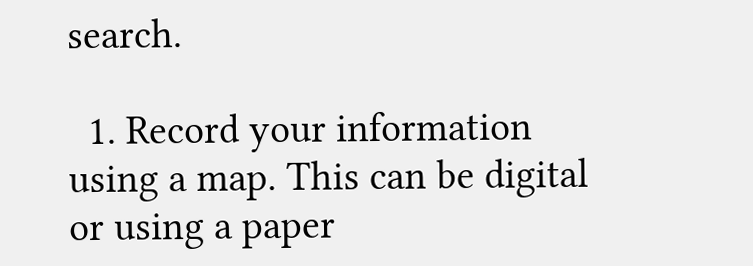search.

  1. Record your information using a map. This can be digital or using a paper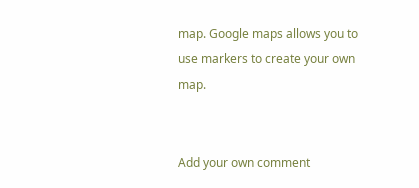map. Google maps allows you to use markers to create your own map.


Add your own comment